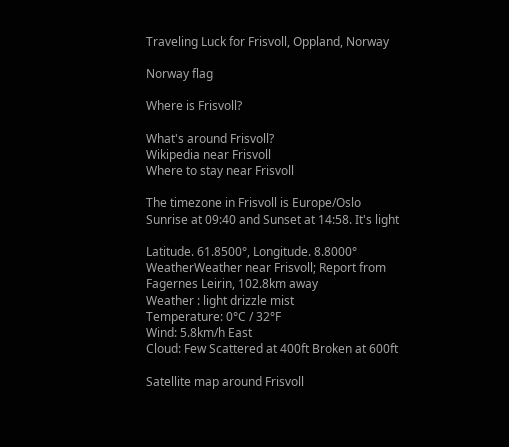Traveling Luck for Frisvoll, Oppland, Norway

Norway flag

Where is Frisvoll?

What's around Frisvoll?
Wikipedia near Frisvoll
Where to stay near Frisvoll

The timezone in Frisvoll is Europe/Oslo
Sunrise at 09:40 and Sunset at 14:58. It's light

Latitude. 61.8500°, Longitude. 8.8000°
WeatherWeather near Frisvoll; Report from Fagernes Leirin, 102.8km away
Weather : light drizzle mist
Temperature: 0°C / 32°F
Wind: 5.8km/h East
Cloud: Few Scattered at 400ft Broken at 600ft

Satellite map around Frisvoll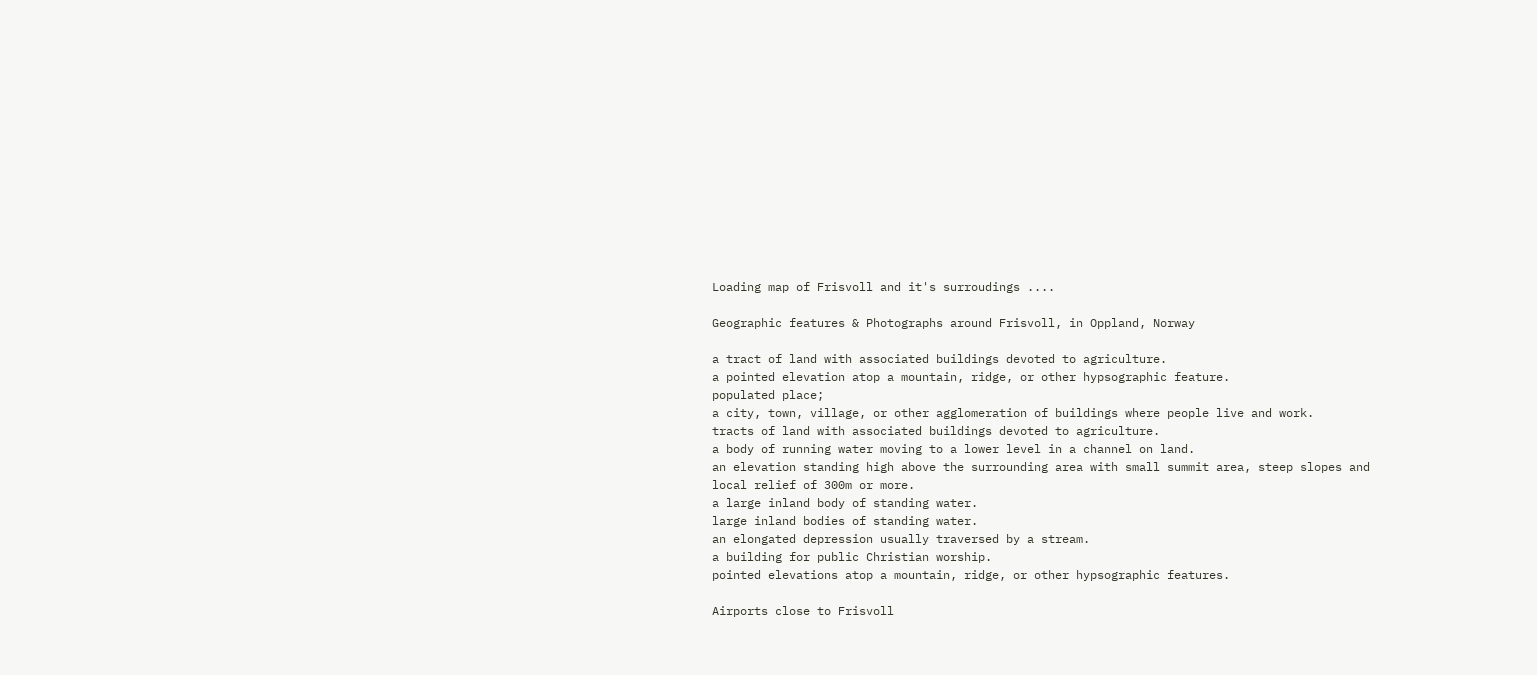Loading map of Frisvoll and it's surroudings ....

Geographic features & Photographs around Frisvoll, in Oppland, Norway

a tract of land with associated buildings devoted to agriculture.
a pointed elevation atop a mountain, ridge, or other hypsographic feature.
populated place;
a city, town, village, or other agglomeration of buildings where people live and work.
tracts of land with associated buildings devoted to agriculture.
a body of running water moving to a lower level in a channel on land.
an elevation standing high above the surrounding area with small summit area, steep slopes and local relief of 300m or more.
a large inland body of standing water.
large inland bodies of standing water.
an elongated depression usually traversed by a stream.
a building for public Christian worship.
pointed elevations atop a mountain, ridge, or other hypsographic features.

Airports close to Frisvoll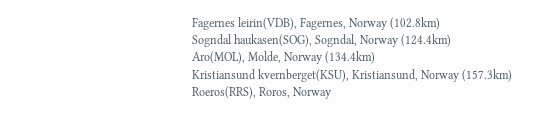Fagernes leirin(VDB), Fagernes, Norway (102.8km)
Sogndal haukasen(SOG), Sogndal, Norway (124.4km)
Aro(MOL), Molde, Norway (134.4km)
Kristiansund kvernberget(KSU), Kristiansund, Norway (157.3km)
Roeros(RRS), Roros, Norway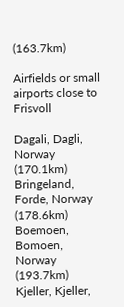(163.7km)

Airfields or small airports close to Frisvoll

Dagali, Dagli, Norway (170.1km)
Bringeland, Forde, Norway (178.6km)
Boemoen, Bomoen, Norway (193.7km)
Kjeller, Kjeller,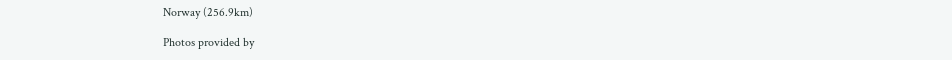Norway (256.9km)

Photos provided by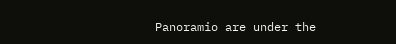Panoramio are under the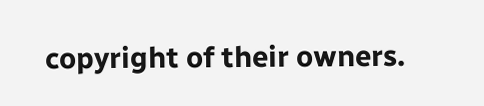copyright of their owners.